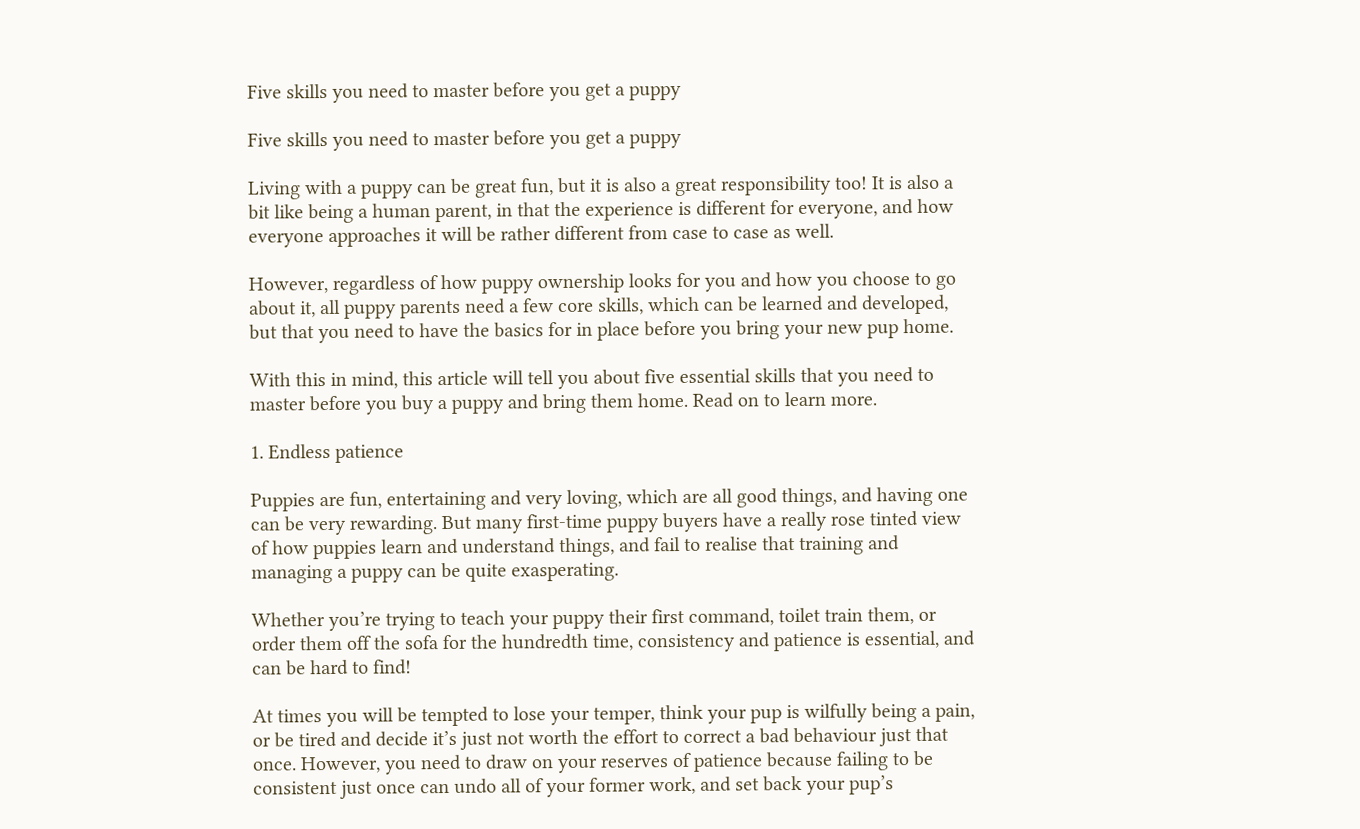Five skills you need to master before you get a puppy

Five skills you need to master before you get a puppy

Living with a puppy can be great fun, but it is also a great responsibility too! It is also a bit like being a human parent, in that the experience is different for everyone, and how everyone approaches it will be rather different from case to case as well.

However, regardless of how puppy ownership looks for you and how you choose to go about it, all puppy parents need a few core skills, which can be learned and developed, but that you need to have the basics for in place before you bring your new pup home.

With this in mind, this article will tell you about five essential skills that you need to master before you buy a puppy and bring them home. Read on to learn more.

1. Endless patience

Puppies are fun, entertaining and very loving, which are all good things, and having one can be very rewarding. But many first-time puppy buyers have a really rose tinted view of how puppies learn and understand things, and fail to realise that training and managing a puppy can be quite exasperating.

Whether you’re trying to teach your puppy their first command, toilet train them, or order them off the sofa for the hundredth time, consistency and patience is essential, and can be hard to find!

At times you will be tempted to lose your temper, think your pup is wilfully being a pain, or be tired and decide it’s just not worth the effort to correct a bad behaviour just that once. However, you need to draw on your reserves of patience because failing to be consistent just once can undo all of your former work, and set back your pup’s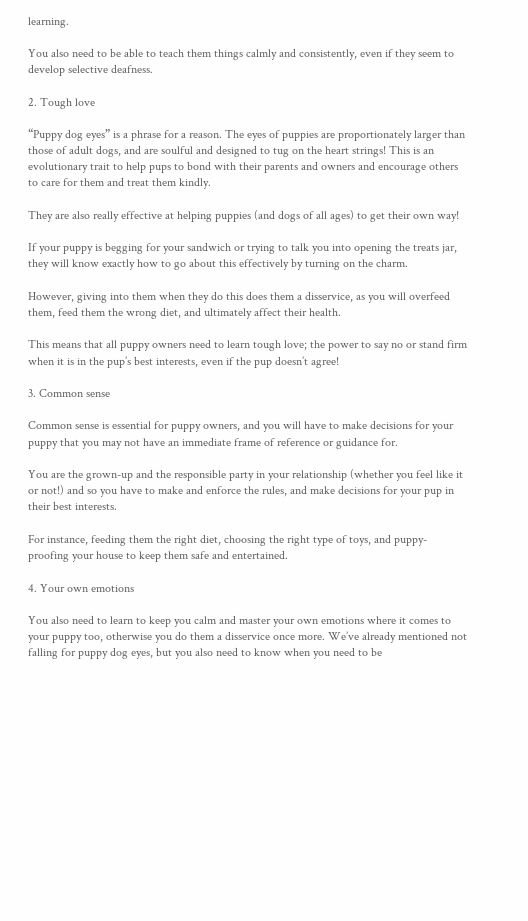learning.

You also need to be able to teach them things calmly and consistently, even if they seem to develop selective deafness.

2. Tough love

“Puppy dog eyes” is a phrase for a reason. The eyes of puppies are proportionately larger than those of adult dogs, and are soulful and designed to tug on the heart strings! This is an evolutionary trait to help pups to bond with their parents and owners and encourage others to care for them and treat them kindly.

They are also really effective at helping puppies (and dogs of all ages) to get their own way!

If your puppy is begging for your sandwich or trying to talk you into opening the treats jar, they will know exactly how to go about this effectively by turning on the charm.

However, giving into them when they do this does them a disservice, as you will overfeed them, feed them the wrong diet, and ultimately affect their health.

This means that all puppy owners need to learn tough love; the power to say no or stand firm when it is in the pup’s best interests, even if the pup doesn’t agree!

3. Common sense

Common sense is essential for puppy owners, and you will have to make decisions for your puppy that you may not have an immediate frame of reference or guidance for.

You are the grown-up and the responsible party in your relationship (whether you feel like it or not!) and so you have to make and enforce the rules, and make decisions for your pup in their best interests.

For instance, feeding them the right diet, choosing the right type of toys, and puppy-proofing your house to keep them safe and entertained.

4. Your own emotions

You also need to learn to keep you calm and master your own emotions where it comes to your puppy too, otherwise you do them a disservice once more. We’ve already mentioned not falling for puppy dog eyes, but you also need to know when you need to be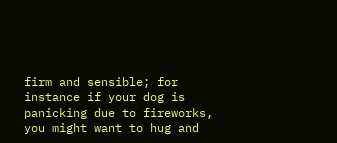firm and sensible; for instance if your dog is panicking due to fireworks, you might want to hug and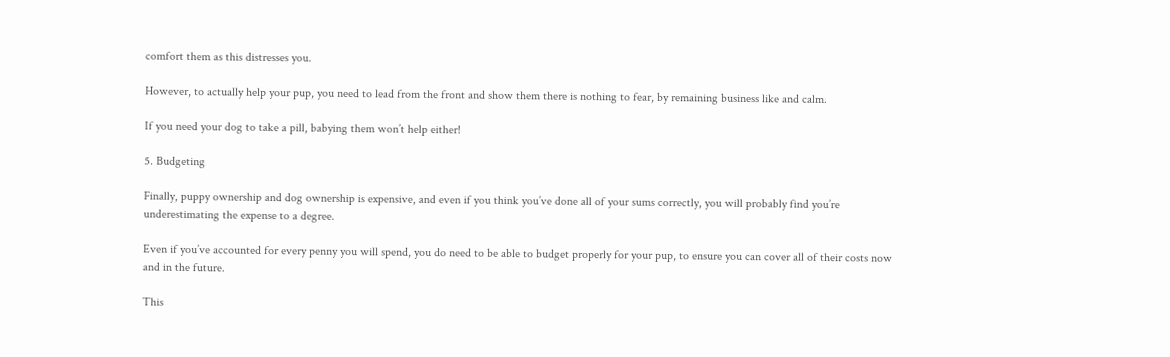comfort them as this distresses you.

However, to actually help your pup, you need to lead from the front and show them there is nothing to fear, by remaining business like and calm.

If you need your dog to take a pill, babying them won’t help either!

5. Budgeting

Finally, puppy ownership and dog ownership is expensive, and even if you think you’ve done all of your sums correctly, you will probably find you’re underestimating the expense to a degree.

Even if you’ve accounted for every penny you will spend, you do need to be able to budget properly for your pup, to ensure you can cover all of their costs now and in the future.

This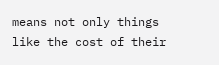means not only things like the cost of their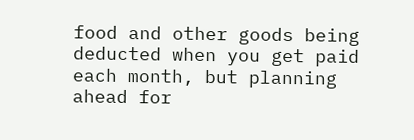food and other goods being deducted when you get paid each month, but planning ahead for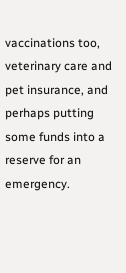vaccinations too, veterinary care and pet insurance, and perhaps putting some funds into a reserve for an emergency.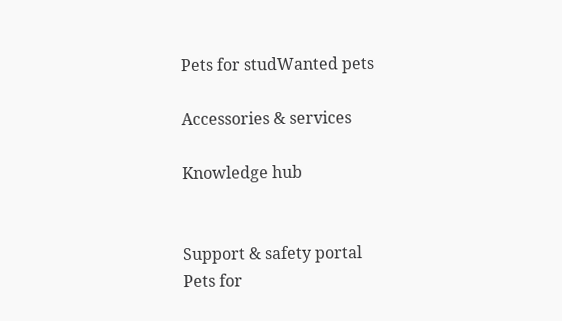Pets for studWanted pets

Accessories & services

Knowledge hub


Support & safety portal
Pets for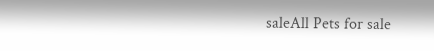saleAll Pets for sale